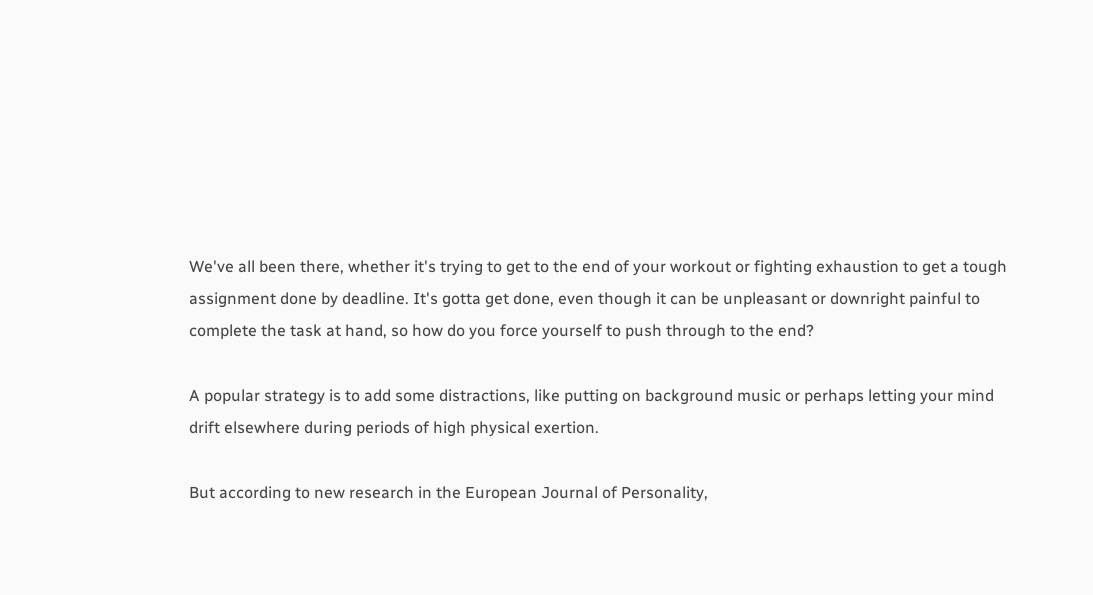We've all been there, whether it's trying to get to the end of your workout or fighting exhaustion to get a tough assignment done by deadline. It's gotta get done, even though it can be unpleasant or downright painful to complete the task at hand, so how do you force yourself to push through to the end?

A popular strategy is to add some distractions, like putting on background music or perhaps letting your mind drift elsewhere during periods of high physical exertion.

But according to new research in the European Journal of Personality,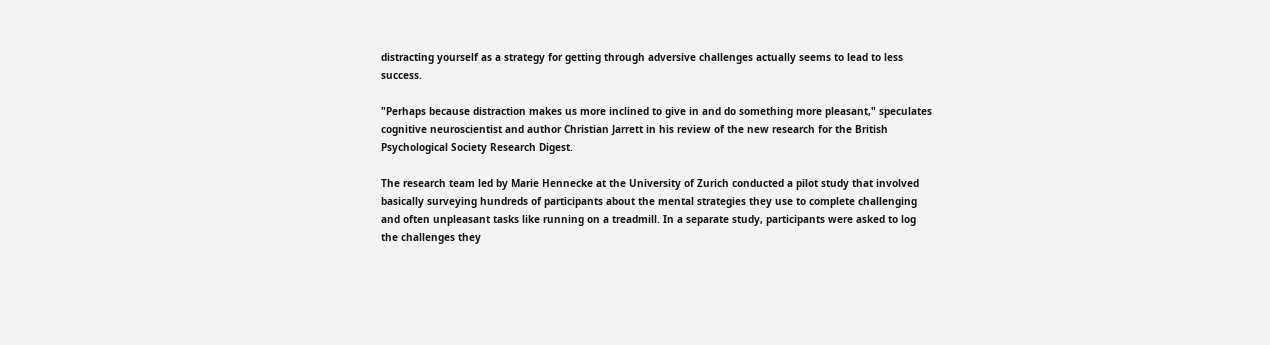distracting yourself as a strategy for getting through adversive challenges actually seems to lead to less success.

"Perhaps because distraction makes us more inclined to give in and do something more pleasant," speculates cognitive neuroscientist and author Christian Jarrett in his review of the new research for the British Psychological Society Research Digest.

The research team led by Marie Hennecke at the University of Zurich conducted a pilot study that involved basically surveying hundreds of participants about the mental strategies they use to complete challenging and often unpleasant tasks like running on a treadmill. In a separate study, participants were asked to log the challenges they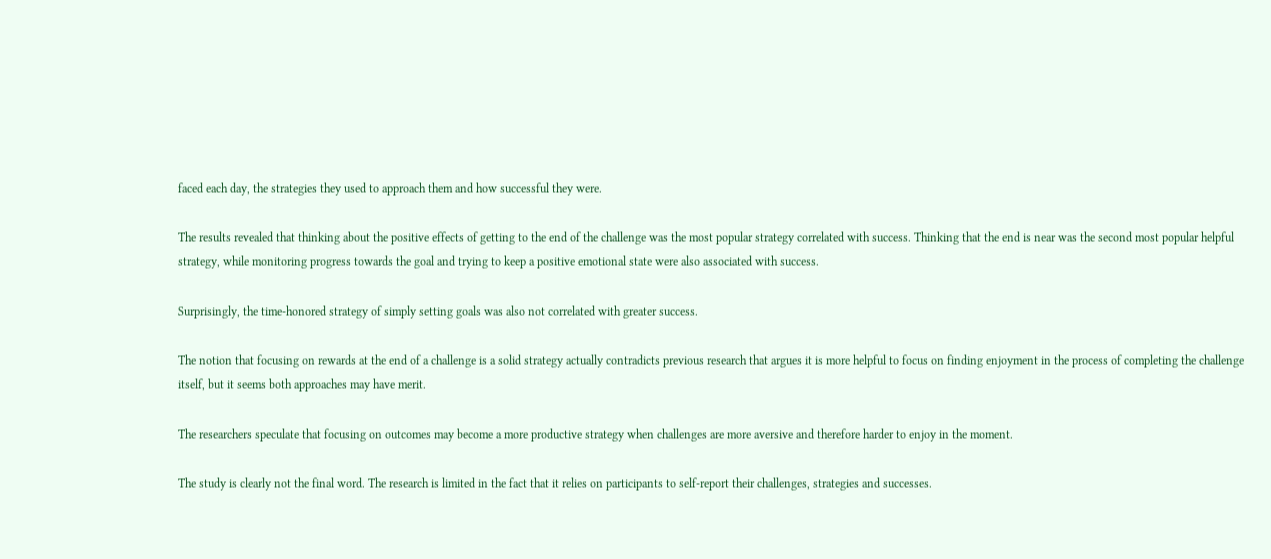faced each day, the strategies they used to approach them and how successful they were.

The results revealed that thinking about the positive effects of getting to the end of the challenge was the most popular strategy correlated with success. Thinking that the end is near was the second most popular helpful strategy, while monitoring progress towards the goal and trying to keep a positive emotional state were also associated with success.

Surprisingly, the time-honored strategy of simply setting goals was also not correlated with greater success.

The notion that focusing on rewards at the end of a challenge is a solid strategy actually contradicts previous research that argues it is more helpful to focus on finding enjoyment in the process of completing the challenge itself, but it seems both approaches may have merit.

The researchers speculate that focusing on outcomes may become a more productive strategy when challenges are more aversive and therefore harder to enjoy in the moment.

The study is clearly not the final word. The research is limited in the fact that it relies on participants to self-report their challenges, strategies and successes.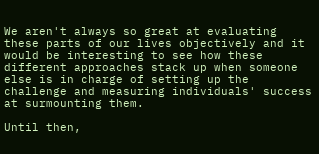We aren't always so great at evaluating these parts of our lives objectively and it would be interesting to see how these different approaches stack up when someone else is in charge of setting up the challenge and measuring individuals' success at surmounting them.

Until then,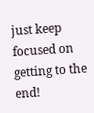just keep focused on getting to the end!